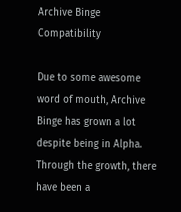Archive Binge Compatibility

Due to some awesome word of mouth, Archive Binge has grown a lot despite being in Alpha. Through the growth, there have been a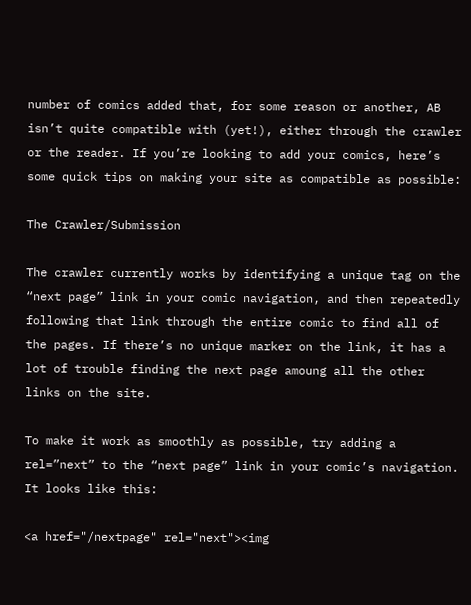number of comics added that, for some reason or another, AB isn’t quite compatible with (yet!), either through the crawler or the reader. If you’re looking to add your comics, here’s some quick tips on making your site as compatible as possible:

The Crawler/Submission

The crawler currently works by identifying a unique tag on the “next page” link in your comic navigation, and then repeatedly following that link through the entire comic to find all of the pages. If there’s no unique marker on the link, it has a lot of trouble finding the next page amoung all the other links on the site.

To make it work as smoothly as possible, try adding a rel=”next” to the “next page” link in your comic’s navigation. It looks like this:

<a href="/nextpage" rel="next"><img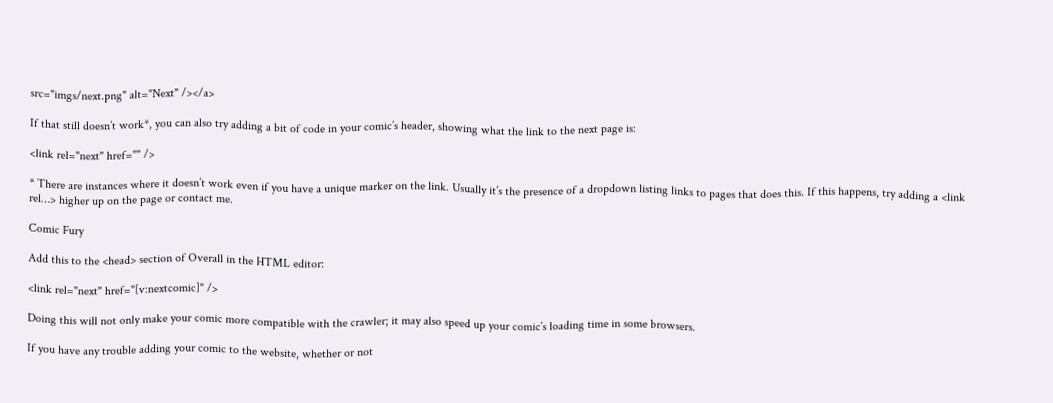src="imgs/next.png" alt="Next" /></a>

If that still doesn’t work*, you can also try adding a bit of code in your comic’s header, showing what the link to the next page is:

<link rel="next" href="" />

* There are instances where it doesn’t work even if you have a unique marker on the link. Usually it’s the presence of a dropdown listing links to pages that does this. If this happens, try adding a <link rel…> higher up on the page or contact me.

Comic Fury

Add this to the <head> section of Overall in the HTML editor:

<link rel="next" href="[v:nextcomic]" />

Doing this will not only make your comic more compatible with the crawler; it may also speed up your comic’s loading time in some browsers.

If you have any trouble adding your comic to the website, whether or not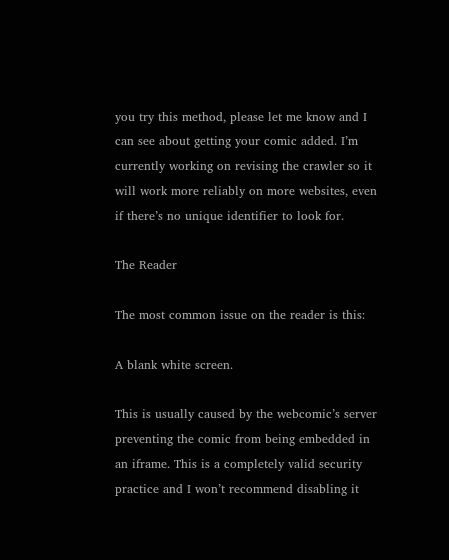you try this method, please let me know and I can see about getting your comic added. I’m currently working on revising the crawler so it will work more reliably on more websites, even if there’s no unique identifier to look for.

The Reader

The most common issue on the reader is this:

A blank white screen.

This is usually caused by the webcomic’s server preventing the comic from being embedded in an iframe. This is a completely valid security practice and I won’t recommend disabling it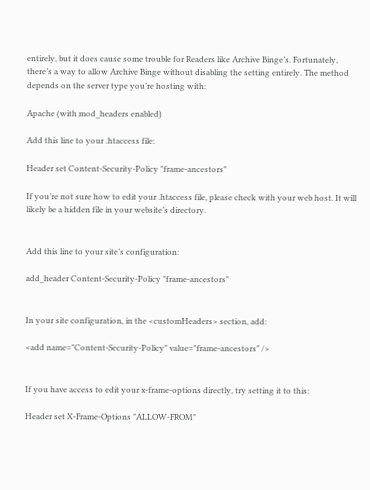entirely, but it does cause some trouble for Readers like Archive Binge’s. Fortunately, there’s a way to allow Archive Binge without disabling the setting entirely. The method depends on the server type you’re hosting with:

Apache (with mod_headers enabled)

Add this line to your .htaccess file:

Header set Content-Security-Policy "frame-ancestors"

If you’re not sure how to edit your .htaccess file, please check with your web host. It will likely be a hidden file in your website’s directory.


Add this line to your site’s configuration:

add_header Content-Security-Policy "frame-ancestors"


In your site configuration, in the <customHeaders> section, add:

<add name="Content-Security-Policy" value="frame-ancestors" />


If you have access to edit your x-frame-options directly, try setting it to this:

Header set X-Frame-Options "ALLOW-FROM"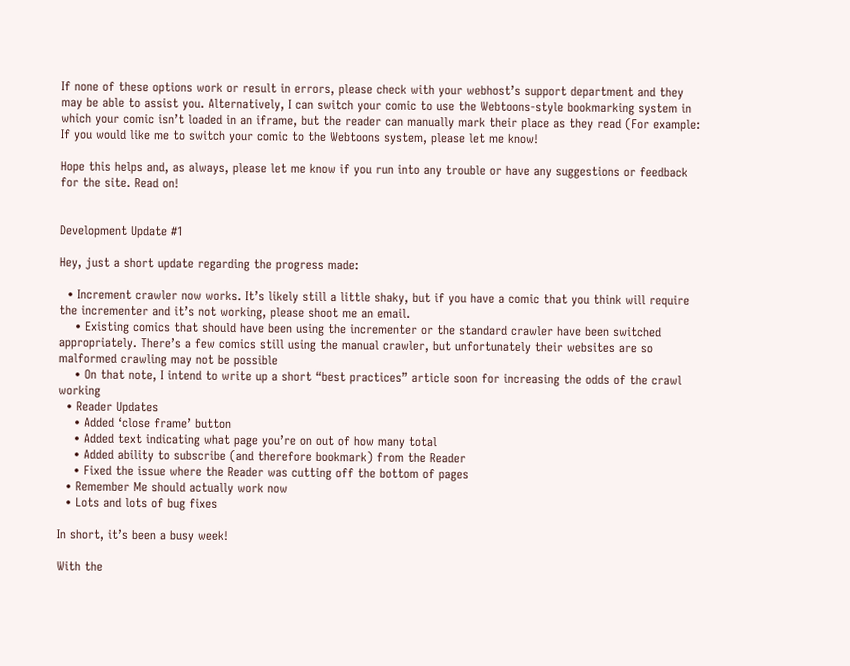If none of these options work or result in errors, please check with your webhost’s support department and they may be able to assist you. Alternatively, I can switch your comic to use the Webtoons-style bookmarking system in which your comic isn’t loaded in an iframe, but the reader can manually mark their place as they read (For example: If you would like me to switch your comic to the Webtoons system, please let me know!

Hope this helps and, as always, please let me know if you run into any trouble or have any suggestions or feedback for the site. Read on!


Development Update #1

Hey, just a short update regarding the progress made:

  • Increment crawler now works. It’s likely still a little shaky, but if you have a comic that you think will require the incrementer and it’s not working, please shoot me an email.
    • Existing comics that should have been using the incrementer or the standard crawler have been switched appropriately. There’s a few comics still using the manual crawler, but unfortunately their websites are so malformed crawling may not be possible
    • On that note, I intend to write up a short “best practices” article soon for increasing the odds of the crawl working
  • Reader Updates
    • Added ‘close frame’ button
    • Added text indicating what page you’re on out of how many total
    • Added ability to subscribe (and therefore bookmark) from the Reader
    • Fixed the issue where the Reader was cutting off the bottom of pages
  • Remember Me should actually work now
  • Lots and lots of bug fixes

In short, it’s been a busy week!

With the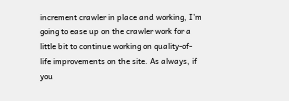increment crawler in place and working, I’m going to ease up on the crawler work for a little bit to continue working on quality-of-life improvements on the site. As always, if you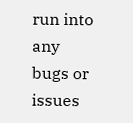run into any bugs or issues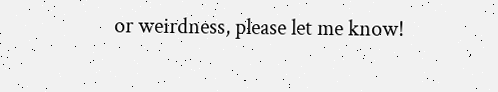or weirdness, please let me know!